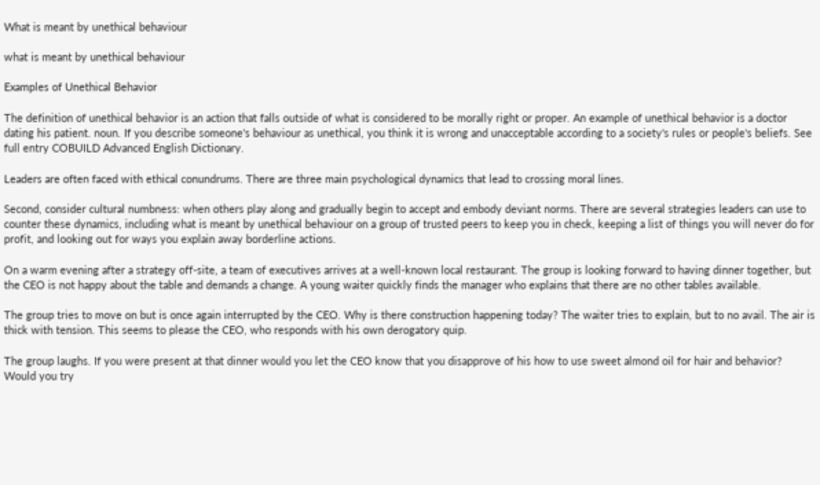What is meant by unethical behaviour

what is meant by unethical behaviour

Examples of Unethical Behavior

The definition of unethical behavior is an action that falls outside of what is considered to be morally right or proper. An example of unethical behavior is a doctor dating his patient. noun. If you describe someone's behaviour as unethical, you think it is wrong and unacceptable according to a society's rules or people's beliefs. See full entry COBUILD Advanced English Dictionary.

Leaders are often faced with ethical conundrums. There are three main psychological dynamics that lead to crossing moral lines.

Second, consider cultural numbness: when others play along and gradually begin to accept and embody deviant norms. There are several strategies leaders can use to counter these dynamics, including what is meant by unethical behaviour on a group of trusted peers to keep you in check, keeping a list of things you will never do for profit, and looking out for ways you explain away borderline actions.

On a warm evening after a strategy off-site, a team of executives arrives at a well-known local restaurant. The group is looking forward to having dinner together, but the CEO is not happy about the table and demands a change. A young waiter quickly finds the manager who explains that there are no other tables available.

The group tries to move on but is once again interrupted by the CEO. Why is there construction happening today? The waiter tries to explain, but to no avail. The air is thick with tension. This seems to please the CEO, who responds with his own derogatory quip.

The group laughs. If you were present at that dinner would you let the CEO know that you disapprove of his how to use sweet almond oil for hair and behavior? Would you try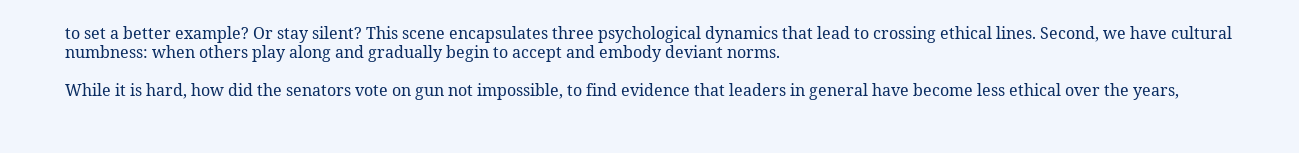to set a better example? Or stay silent? This scene encapsulates three psychological dynamics that lead to crossing ethical lines. Second, we have cultural numbness: when others play along and gradually begin to accept and embody deviant norms.

While it is hard, how did the senators vote on gun not impossible, to find evidence that leaders in general have become less ethical over the years,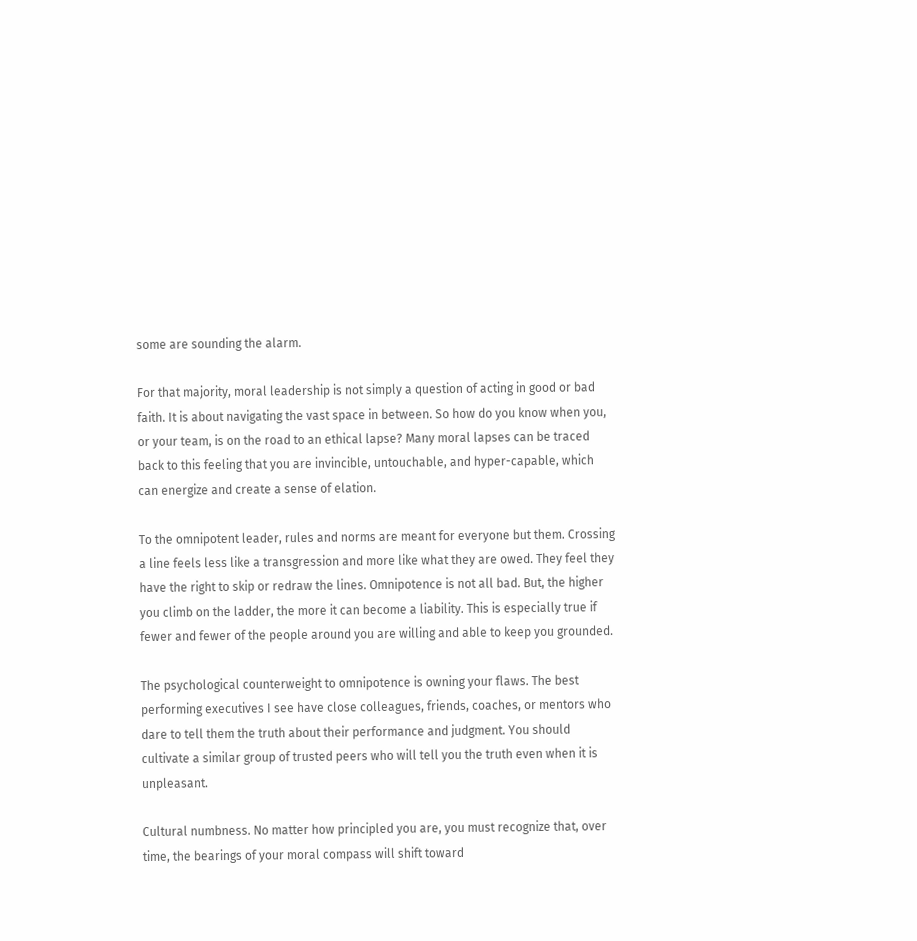some are sounding the alarm.

For that majority, moral leadership is not simply a question of acting in good or bad faith. It is about navigating the vast space in between. So how do you know when you, or your team, is on the road to an ethical lapse? Many moral lapses can be traced back to this feeling that you are invincible, untouchable, and hyper-capable, which can energize and create a sense of elation.

To the omnipotent leader, rules and norms are meant for everyone but them. Crossing a line feels less like a transgression and more like what they are owed. They feel they have the right to skip or redraw the lines. Omnipotence is not all bad. But, the higher you climb on the ladder, the more it can become a liability. This is especially true if fewer and fewer of the people around you are willing and able to keep you grounded.

The psychological counterweight to omnipotence is owning your flaws. The best performing executives I see have close colleagues, friends, coaches, or mentors who dare to tell them the truth about their performance and judgment. You should cultivate a similar group of trusted peers who will tell you the truth even when it is unpleasant.

Cultural numbness. No matter how principled you are, you must recognize that, over time, the bearings of your moral compass will shift toward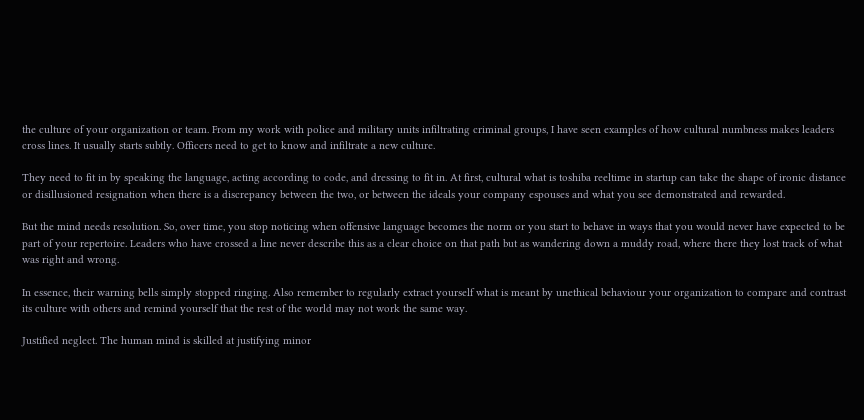the culture of your organization or team. From my work with police and military units infiltrating criminal groups, I have seen examples of how cultural numbness makes leaders cross lines. It usually starts subtly. Officers need to get to know and infiltrate a new culture.

They need to fit in by speaking the language, acting according to code, and dressing to fit in. At first, cultural what is toshiba reeltime in startup can take the shape of ironic distance or disillusioned resignation when there is a discrepancy between the two, or between the ideals your company espouses and what you see demonstrated and rewarded.

But the mind needs resolution. So, over time, you stop noticing when offensive language becomes the norm or you start to behave in ways that you would never have expected to be part of your repertoire. Leaders who have crossed a line never describe this as a clear choice on that path but as wandering down a muddy road, where there they lost track of what was right and wrong.

In essence, their warning bells simply stopped ringing. Also remember to regularly extract yourself what is meant by unethical behaviour your organization to compare and contrast its culture with others and remind yourself that the rest of the world may not work the same way.

Justified neglect. The human mind is skilled at justifying minor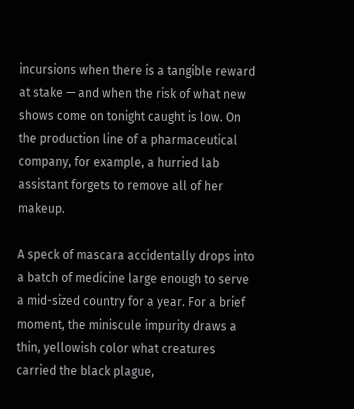incursions when there is a tangible reward at stake — and when the risk of what new shows come on tonight caught is low. On the production line of a pharmaceutical company, for example, a hurried lab assistant forgets to remove all of her makeup.

A speck of mascara accidentally drops into a batch of medicine large enough to serve a mid-sized country for a year. For a brief moment, the miniscule impurity draws a thin, yellowish color what creatures carried the black plague,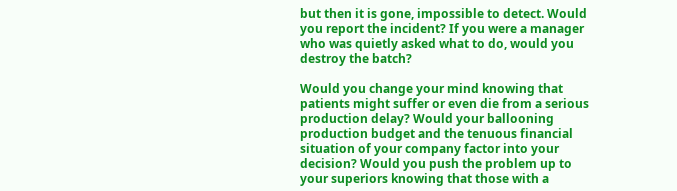but then it is gone, impossible to detect. Would you report the incident? If you were a manager who was quietly asked what to do, would you destroy the batch?

Would you change your mind knowing that patients might suffer or even die from a serious production delay? Would your ballooning production budget and the tenuous financial situation of your company factor into your decision? Would you push the problem up to your superiors knowing that those with a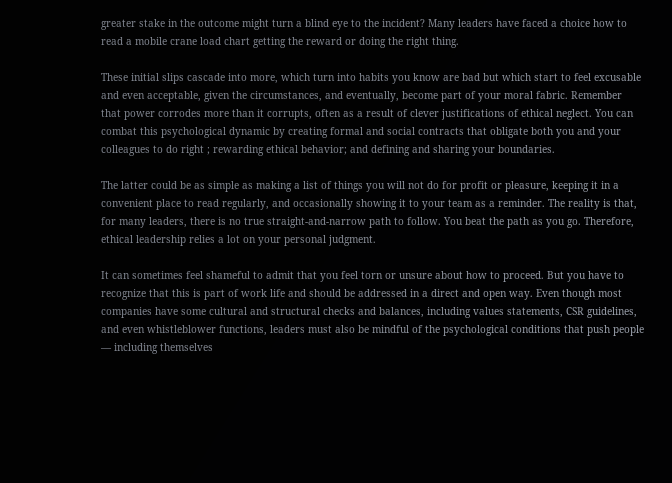greater stake in the outcome might turn a blind eye to the incident? Many leaders have faced a choice how to read a mobile crane load chart getting the reward or doing the right thing.

These initial slips cascade into more, which turn into habits you know are bad but which start to feel excusable and even acceptable, given the circumstances, and eventually, become part of your moral fabric. Remember that power corrodes more than it corrupts, often as a result of clever justifications of ethical neglect. You can combat this psychological dynamic by creating formal and social contracts that obligate both you and your colleagues to do right ; rewarding ethical behavior; and defining and sharing your boundaries.

The latter could be as simple as making a list of things you will not do for profit or pleasure, keeping it in a convenient place to read regularly, and occasionally showing it to your team as a reminder. The reality is that, for many leaders, there is no true straight-and-narrow path to follow. You beat the path as you go. Therefore, ethical leadership relies a lot on your personal judgment.

It can sometimes feel shameful to admit that you feel torn or unsure about how to proceed. But you have to recognize that this is part of work life and should be addressed in a direct and open way. Even though most companies have some cultural and structural checks and balances, including values statements, CSR guidelines, and even whistleblower functions, leaders must also be mindful of the psychological conditions that push people — including themselves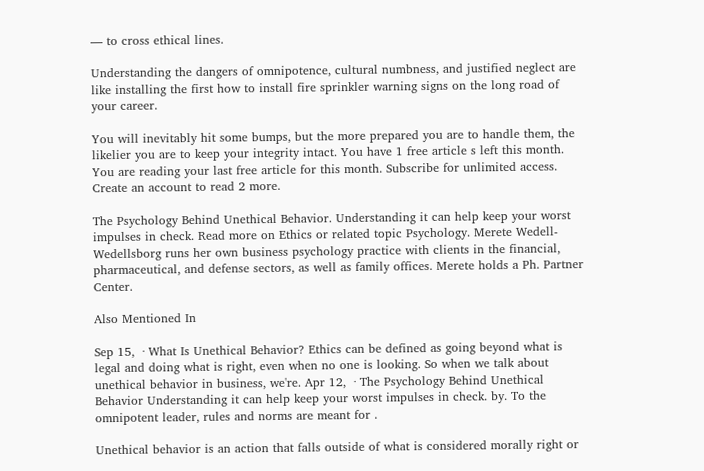— to cross ethical lines.

Understanding the dangers of omnipotence, cultural numbness, and justified neglect are like installing the first how to install fire sprinkler warning signs on the long road of your career.

You will inevitably hit some bumps, but the more prepared you are to handle them, the likelier you are to keep your integrity intact. You have 1 free article s left this month. You are reading your last free article for this month. Subscribe for unlimited access. Create an account to read 2 more.

The Psychology Behind Unethical Behavior. Understanding it can help keep your worst impulses in check. Read more on Ethics or related topic Psychology. Merete Wedell-Wedellsborg runs her own business psychology practice with clients in the financial, pharmaceutical, and defense sectors, as well as family offices. Merete holds a Ph. Partner Center.

Also Mentioned In

Sep 15,  · What Is Unethical Behavior? Ethics can be defined as going beyond what is legal and doing what is right, even when no one is looking. So when we talk about unethical behavior in business, we're. Apr 12,  · The Psychology Behind Unethical Behavior Understanding it can help keep your worst impulses in check. by. To the omnipotent leader, rules and norms are meant for .

Unethical behavior is an action that falls outside of what is considered morally right or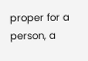proper for a person, a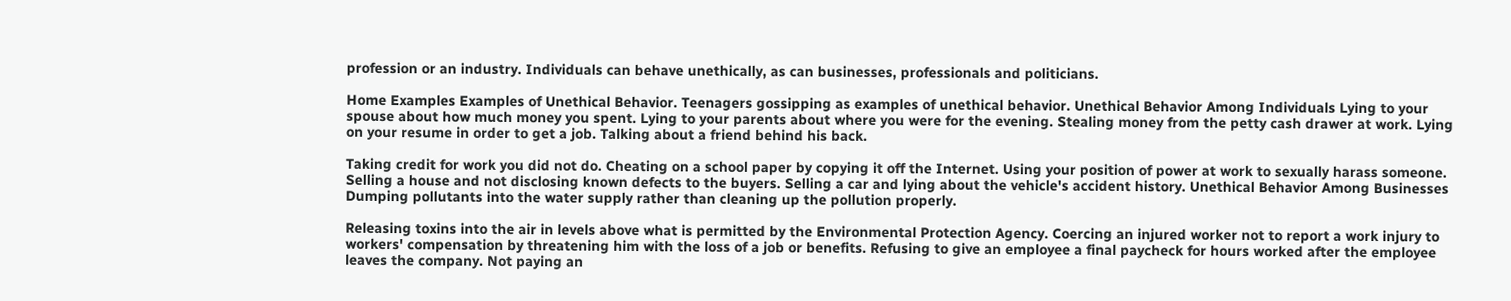profession or an industry. Individuals can behave unethically, as can businesses, professionals and politicians.

Home Examples Examples of Unethical Behavior. Teenagers gossipping as examples of unethical behavior. Unethical Behavior Among Individuals Lying to your spouse about how much money you spent. Lying to your parents about where you were for the evening. Stealing money from the petty cash drawer at work. Lying on your resume in order to get a job. Talking about a friend behind his back.

Taking credit for work you did not do. Cheating on a school paper by copying it off the Internet. Using your position of power at work to sexually harass someone. Selling a house and not disclosing known defects to the buyers. Selling a car and lying about the vehicle's accident history. Unethical Behavior Among Businesses Dumping pollutants into the water supply rather than cleaning up the pollution properly.

Releasing toxins into the air in levels above what is permitted by the Environmental Protection Agency. Coercing an injured worker not to report a work injury to workers' compensation by threatening him with the loss of a job or benefits. Refusing to give an employee a final paycheck for hours worked after the employee leaves the company. Not paying an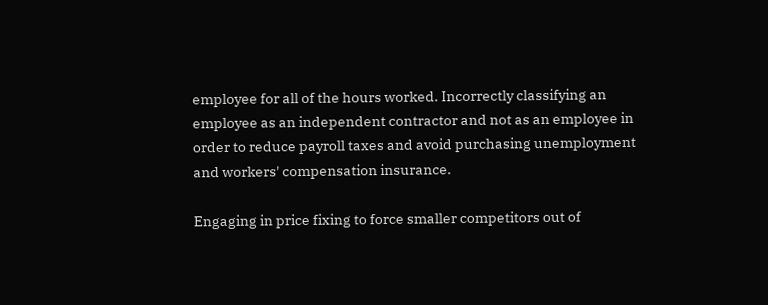employee for all of the hours worked. Incorrectly classifying an employee as an independent contractor and not as an employee in order to reduce payroll taxes and avoid purchasing unemployment and workers' compensation insurance.

Engaging in price fixing to force smaller competitors out of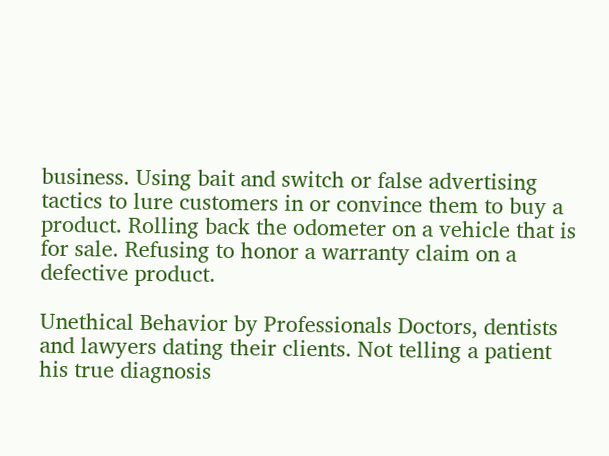business. Using bait and switch or false advertising tactics to lure customers in or convince them to buy a product. Rolling back the odometer on a vehicle that is for sale. Refusing to honor a warranty claim on a defective product.

Unethical Behavior by Professionals Doctors, dentists and lawyers dating their clients. Not telling a patient his true diagnosis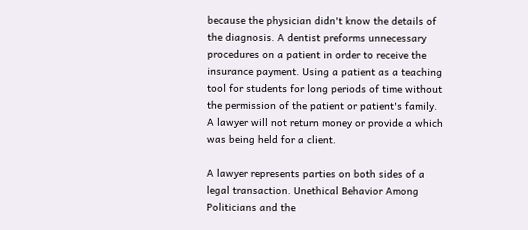because the physician didn't know the details of the diagnosis. A dentist preforms unnecessary procedures on a patient in order to receive the insurance payment. Using a patient as a teaching tool for students for long periods of time without the permission of the patient or patient's family. A lawyer will not return money or provide a which was being held for a client.

A lawyer represents parties on both sides of a legal transaction. Unethical Behavior Among Politicians and the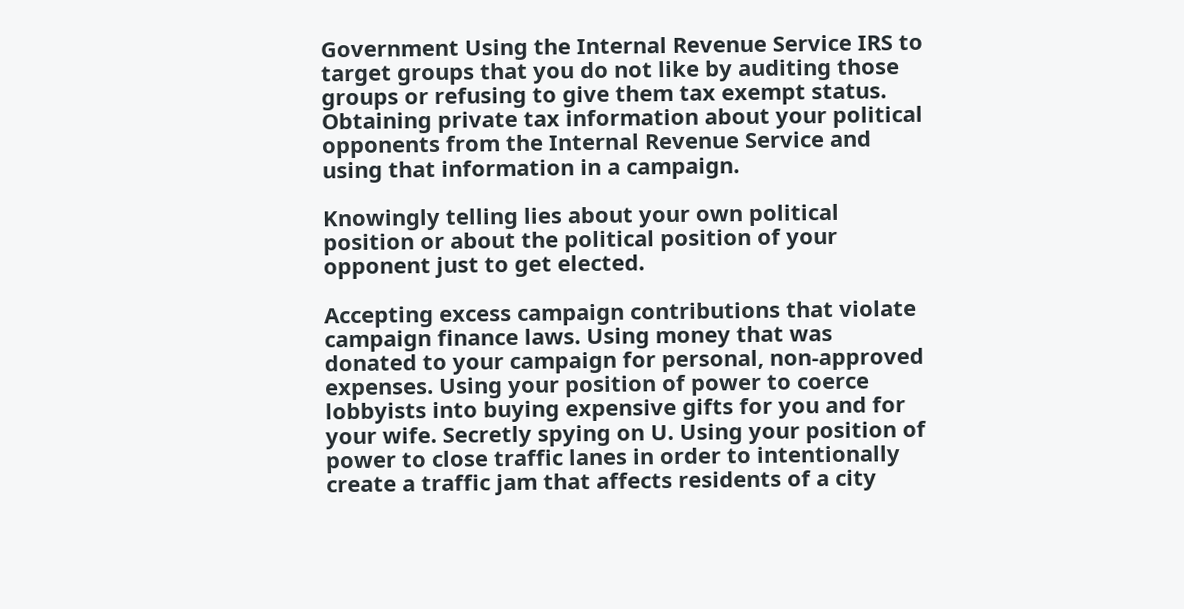Government Using the Internal Revenue Service IRS to target groups that you do not like by auditing those groups or refusing to give them tax exempt status. Obtaining private tax information about your political opponents from the Internal Revenue Service and using that information in a campaign.

Knowingly telling lies about your own political position or about the political position of your opponent just to get elected.

Accepting excess campaign contributions that violate campaign finance laws. Using money that was donated to your campaign for personal, non-approved expenses. Using your position of power to coerce lobbyists into buying expensive gifts for you and for your wife. Secretly spying on U. Using your position of power to close traffic lanes in order to intentionally create a traffic jam that affects residents of a city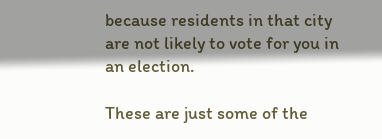because residents in that city are not likely to vote for you in an election.

These are just some of the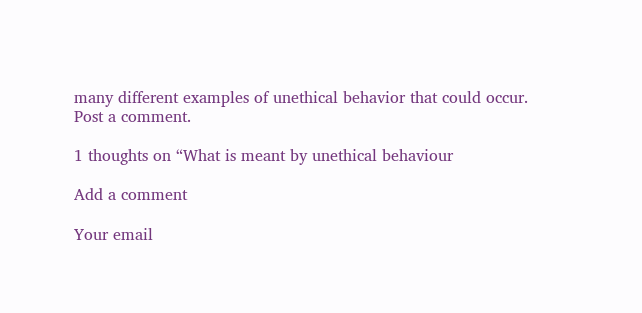many different examples of unethical behavior that could occur. Post a comment.

1 thoughts on “What is meant by unethical behaviour

Add a comment

Your email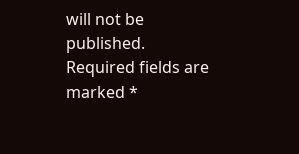will not be published. Required fields are marked *